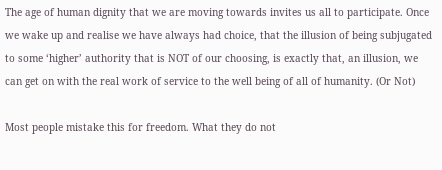The age of human dignity that we are moving towards invites us all to participate. Once we wake up and realise we have always had choice, that the illusion of being subjugated to some ‘higher’ authority that is NOT of our choosing, is exactly that, an illusion, we can get on with the real work of service to the well being of all of humanity. (Or Not)

Most people mistake this for freedom. What they do not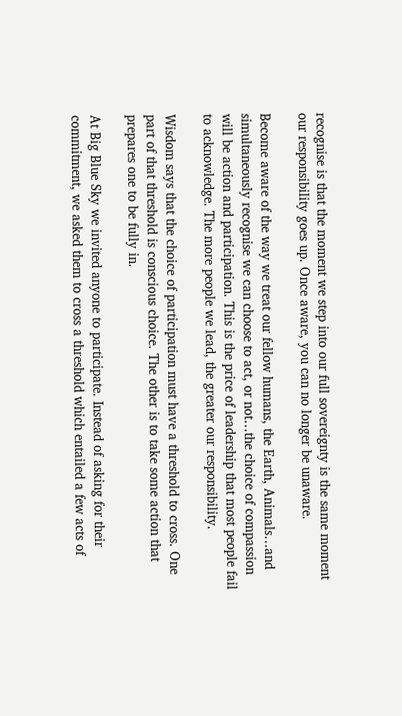recognise is that the moment we step into our full sovereignty is the same moment our responsibility goes up. Once aware, you can no longer be unaware.

Become aware of the way we treat our fellow humans, the Earth, Animals…and simultaneously recognise we can choose to act, or not…the choice of compassion will be action and participation. This is the price of leadership that most people fail to acknowledge. The more people we lead, the greater our responsibility.

Wisdom says that the choice of participation must have a threshold to cross. One part of that threshold is conscious choice. The other is to take some action that prepares one to be fully in.

At Big Blue Sky we invited anyone to participate. Instead of asking for their commitment, we asked them to cross a threshold which entailed a few acts of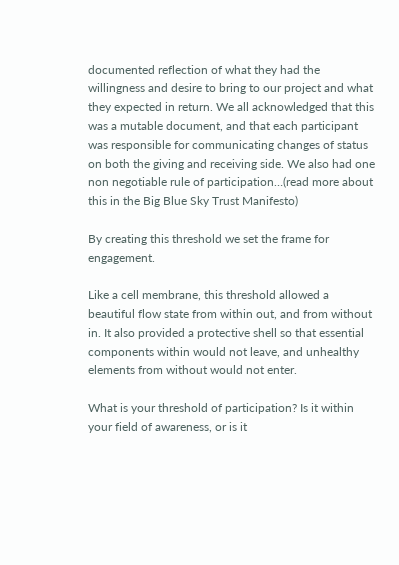documented reflection of what they had the willingness and desire to bring to our project and what they expected in return. We all acknowledged that this was a mutable document, and that each participant was responsible for communicating changes of status on both the giving and receiving side. We also had one non negotiable rule of participation…(read more about this in the Big Blue Sky Trust Manifesto)

By creating this threshold we set the frame for engagement.

Like a cell membrane, this threshold allowed a beautiful flow state from within out, and from without in. It also provided a protective shell so that essential components within would not leave, and unhealthy elements from without would not enter.

What is your threshold of participation? Is it within your field of awareness, or is it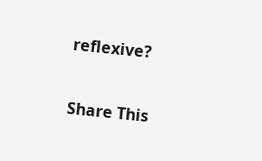reflexive?

Share This